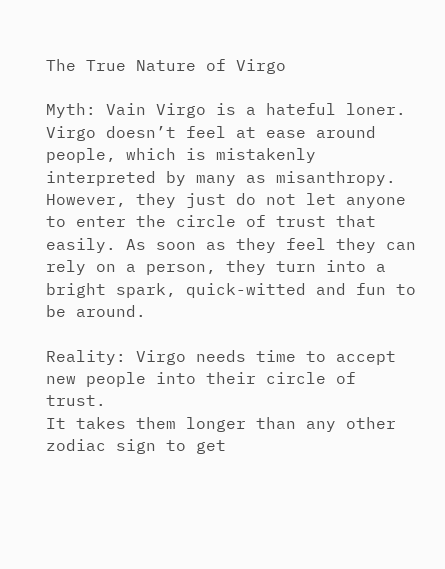The True Nature of Virgo

Myth: Vain Virgo is a hateful loner.
Virgo doesn’t feel at ease around people, which is mistakenly interpreted by many as misanthropy. However, they just do not let anyone to enter the circle of trust that easily. As soon as they feel they can rely on a person, they turn into a bright spark, quick-witted and fun to be around.

Reality: Virgo needs time to accept new people into their circle of trust.
It takes them longer than any other zodiac sign to get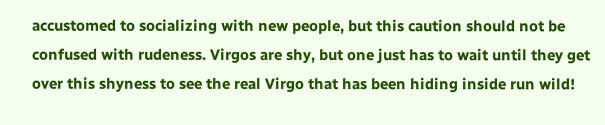accustomed to socializing with new people, but this caution should not be confused with rudeness. Virgos are shy, but one just has to wait until they get over this shyness to see the real Virgo that has been hiding inside run wild!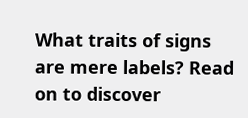What traits of signs are mere labels? Read on to discover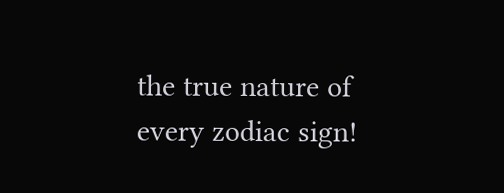the true nature of every zodiac sign!